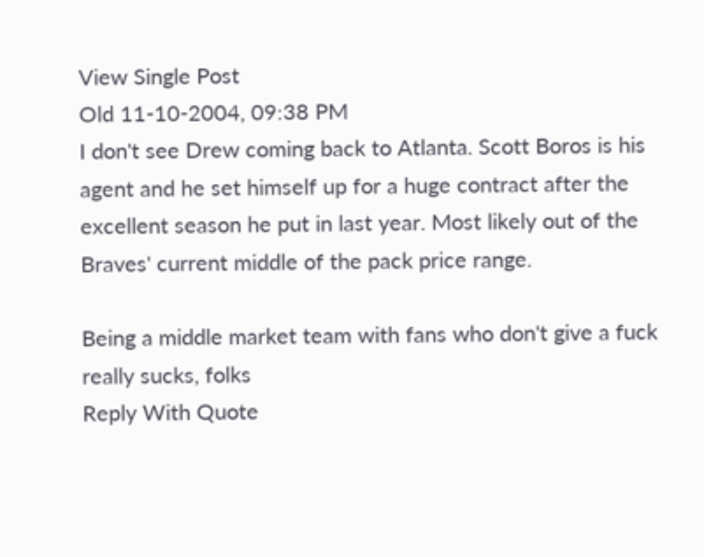View Single Post
Old 11-10-2004, 09:38 PM
I don't see Drew coming back to Atlanta. Scott Boros is his agent and he set himself up for a huge contract after the excellent season he put in last year. Most likely out of the Braves' current middle of the pack price range.

Being a middle market team with fans who don't give a fuck really sucks, folks
Reply With Quote